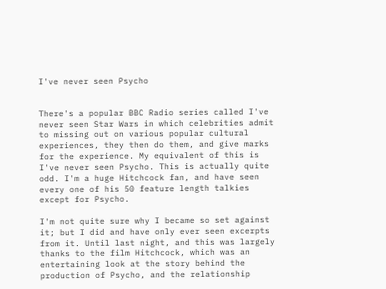I've never seen Psycho


There's a popular BBC Radio series called I've never seen Star Wars in which celebrities admit to missing out on various popular cultural experiences, they then do them, and give marks for the experience. My equivalent of this is I've never seen Psycho. This is actually quite odd. I'm a huge Hitchcock fan, and have seen every one of his 50 feature length talkies except for Psycho.

I'm not quite sure why I became so set against it; but I did and have only ever seen excerpts from it. Until last night, and this was largely thanks to the film Hitchcock, which was an entertaining look at the story behind the production of Psycho, and the relationship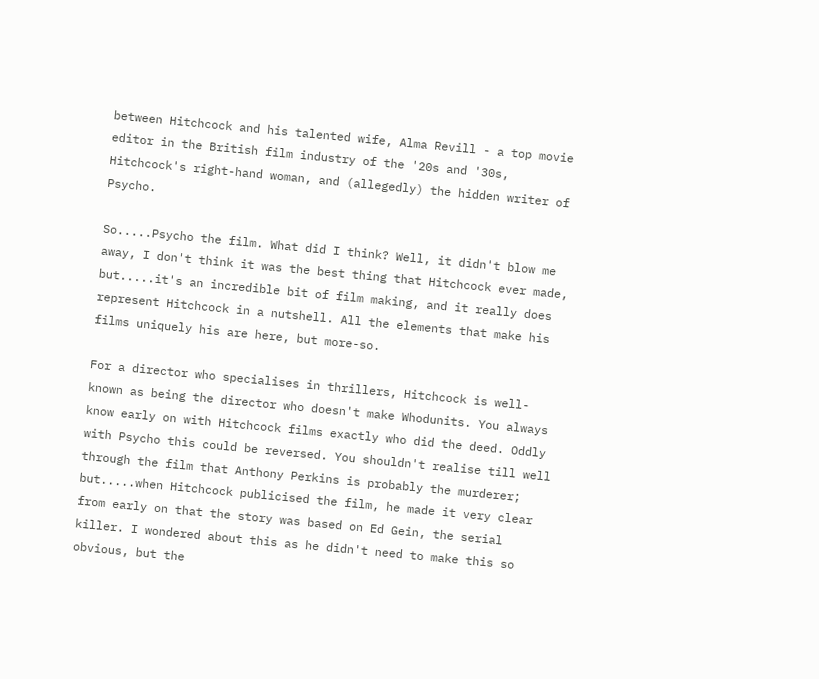between Hitchcock and his talented wife, Alma Revill - a top movie editor in the British film industry of the '20s and '30s, Hitchcock's right-hand woman, and (allegedly) the hidden writer of Psycho.

So.....Psycho the film. What did I think? Well, it didn't blow me away, I don't think it was the best thing that Hitchcock ever made, but.....it's an incredible bit of film making, and it really does represent Hitchcock in a nutshell. All the elements that make his films uniquely his are here, but more-so.

For a director who specialises in thrillers, Hitchcock is well-known as being the director who doesn't make Whodunits. You always know early on with Hitchcock films exactly who did the deed. Oddly with Psycho this could be reversed. You shouldn't realise till well through the film that Anthony Perkins is probably the murderer; but.....when Hitchcock publicised the film, he made it very clear from early on that the story was based on Ed Gein, the serial killer. I wondered about this as he didn't need to make this so obvious, but the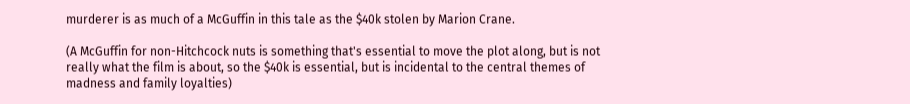murderer is as much of a McGuffin in this tale as the $40k stolen by Marion Crane.

(A McGuffin for non-Hitchcock nuts is something that's essential to move the plot along, but is not really what the film is about, so the $40k is essential, but is incidental to the central themes of madness and family loyalties)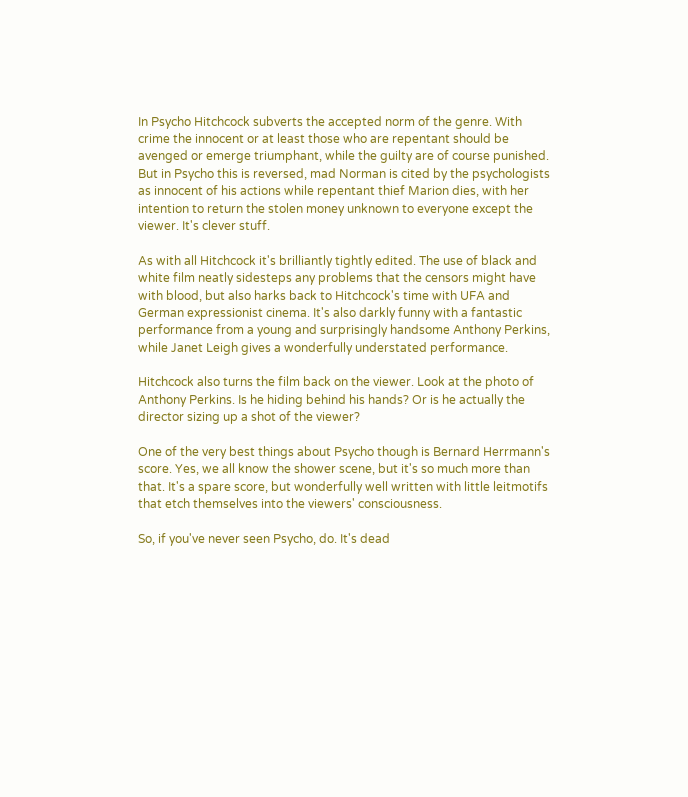In Psycho Hitchcock subverts the accepted norm of the genre. With crime the innocent or at least those who are repentant should be avenged or emerge triumphant, while the guilty are of course punished. But in Psycho this is reversed, mad Norman is cited by the psychologists as innocent of his actions while repentant thief Marion dies, with her intention to return the stolen money unknown to everyone except the viewer. It's clever stuff.

As with all Hitchcock it's brilliantly tightly edited. The use of black and white film neatly sidesteps any problems that the censors might have with blood, but also harks back to Hitchcock's time with UFA and German expressionist cinema. It's also darkly funny with a fantastic performance from a young and surprisingly handsome Anthony Perkins, while Janet Leigh gives a wonderfully understated performance.

Hitchcock also turns the film back on the viewer. Look at the photo of Anthony Perkins. Is he hiding behind his hands? Or is he actually the director sizing up a shot of the viewer?

One of the very best things about Psycho though is Bernard Herrmann's score. Yes, we all know the shower scene, but it's so much more than that. It's a spare score, but wonderfully well written with little leitmotifs that etch themselves into the viewers' consciousness.

So, if you've never seen Psycho, do. It's dead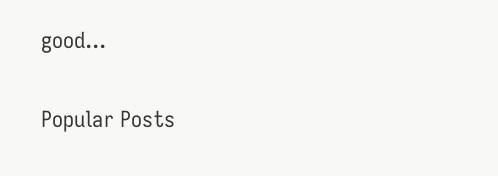good...


Popular Posts